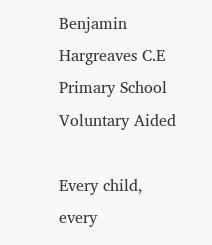Benjamin Hargreaves C.E Primary School Voluntary Aided

Every child, every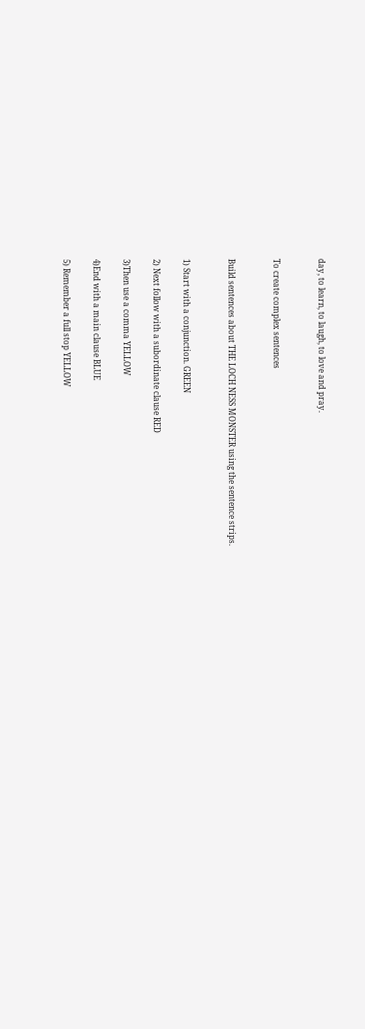day, to learn, to laugh, to love and pray.


To create complex sentences


Build sentences about THE LOCH NESS MONSTER using the sentence strips.


1) Start with a conjunction. GREEN

2) Next follow with a subordinate clause RED

3)Then use a comma YELLOW

4)End with a main clause BLUE

5) Remember a full stop YELLOW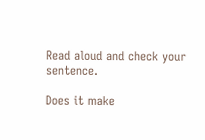Read aloud and check your sentence.

Does it make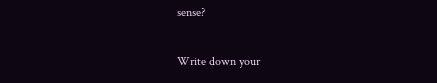sense?

Write down your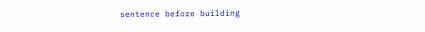sentence before building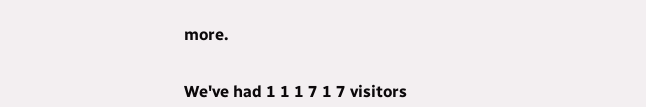more.


We've had 1 1 1 7 1 7 visitors